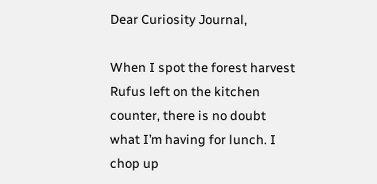Dear Curiosity Journal,

When I spot the forest harvest Rufus left on the kitchen counter, there is no doubt what I’m having for lunch. I chop up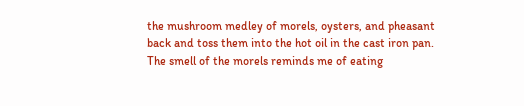the mushroom medley of morels, oysters, and pheasant back and toss them into the hot oil in the cast iron pan. The smell of the morels reminds me of eating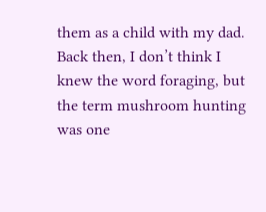them as a child with my dad. Back then, I don’t think I knew the word foraging, but the term mushroom hunting was one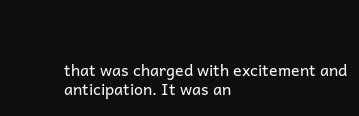that was charged with excitement and anticipation. It was an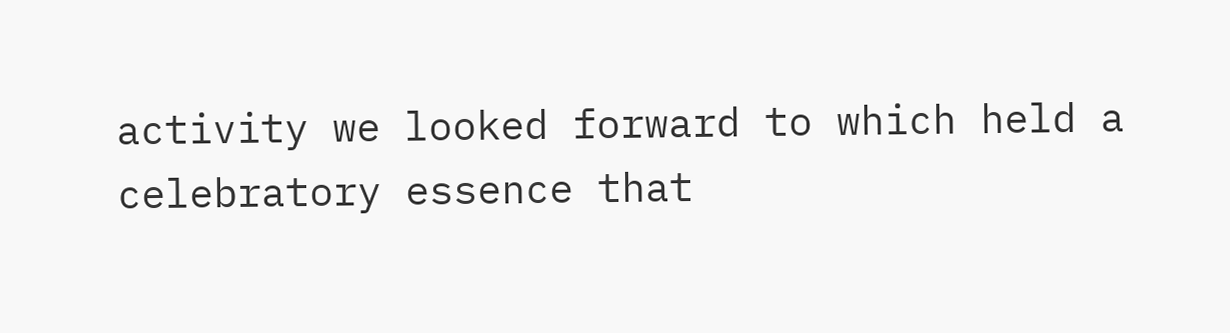activity we looked forward to which held a celebratory essence that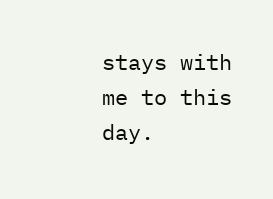stays with me to this day.